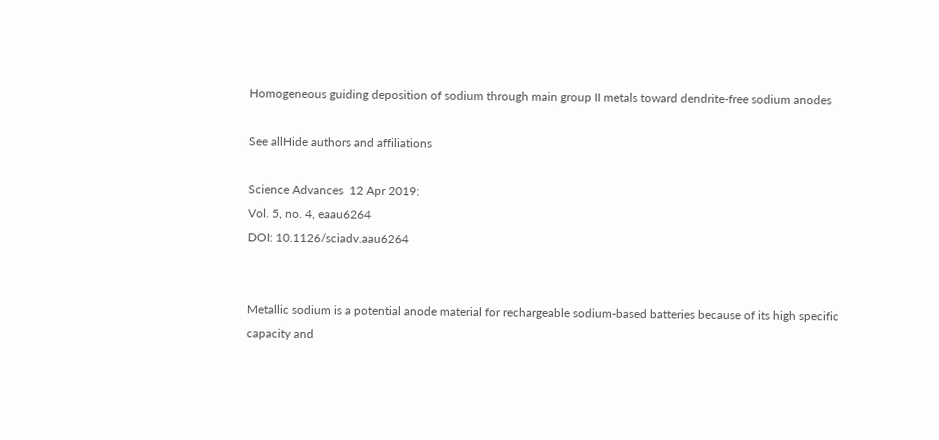Homogeneous guiding deposition of sodium through main group II metals toward dendrite-free sodium anodes

See allHide authors and affiliations

Science Advances  12 Apr 2019:
Vol. 5, no. 4, eaau6264
DOI: 10.1126/sciadv.aau6264


Metallic sodium is a potential anode material for rechargeable sodium-based batteries because of its high specific capacity and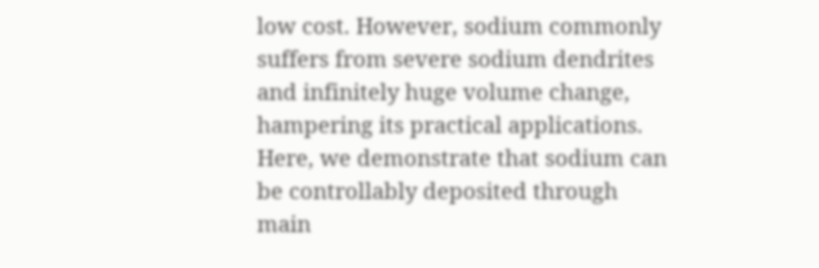low cost. However, sodium commonly suffers from severe sodium dendrites and infinitely huge volume change, hampering its practical applications. Here, we demonstrate that sodium can be controllably deposited through main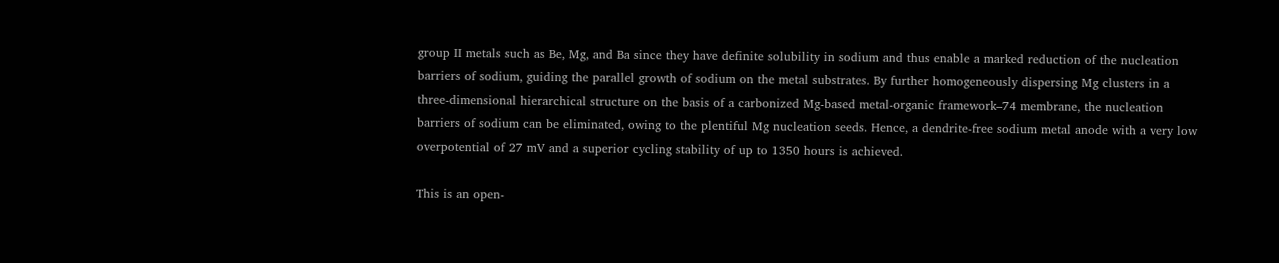group II metals such as Be, Mg, and Ba since they have definite solubility in sodium and thus enable a marked reduction of the nucleation barriers of sodium, guiding the parallel growth of sodium on the metal substrates. By further homogeneously dispersing Mg clusters in a three-dimensional hierarchical structure on the basis of a carbonized Mg-based metal-organic framework–74 membrane, the nucleation barriers of sodium can be eliminated, owing to the plentiful Mg nucleation seeds. Hence, a dendrite-free sodium metal anode with a very low overpotential of 27 mV and a superior cycling stability of up to 1350 hours is achieved.

This is an open-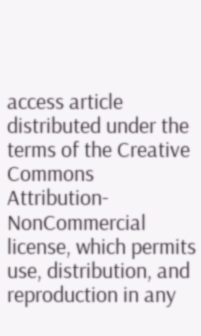access article distributed under the terms of the Creative Commons Attribution-NonCommercial license, which permits use, distribution, and reproduction in any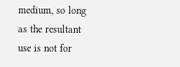medium, so long as the resultant use is not for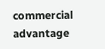commercial advantage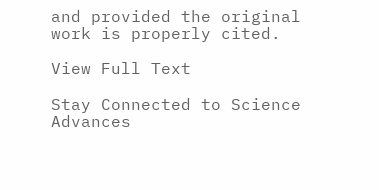and provided the original work is properly cited.

View Full Text

Stay Connected to Science Advances